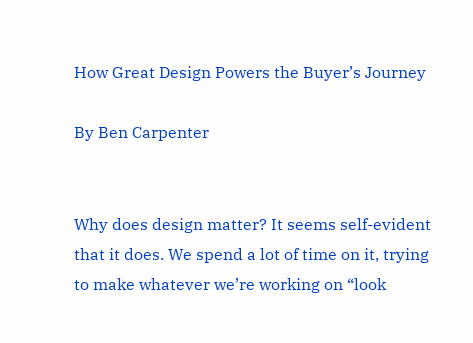How Great Design Powers the Buyer’s Journey

By Ben Carpenter


Why does design matter? It seems self-evident that it does. We spend a lot of time on it, trying to make whatever we’re working on “look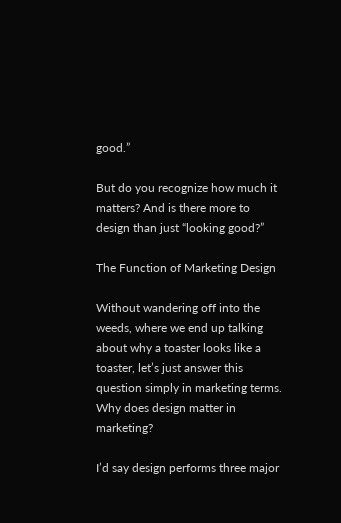good.”

But do you recognize how much it matters? And is there more to design than just “looking good?”

The Function of Marketing Design

Without wandering off into the weeds, where we end up talking about why a toaster looks like a toaster, let’s just answer this question simply in marketing terms. Why does design matter in marketing?

I’d say design performs three major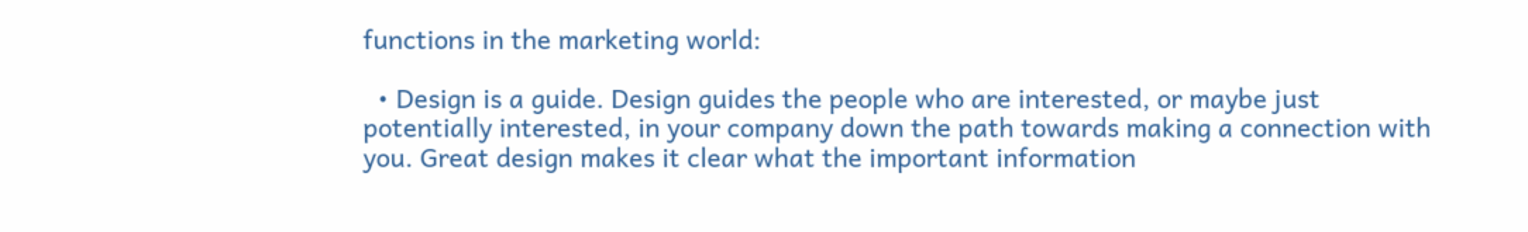functions in the marketing world:

  • Design is a guide. Design guides the people who are interested, or maybe just potentially interested, in your company down the path towards making a connection with you. Great design makes it clear what the important information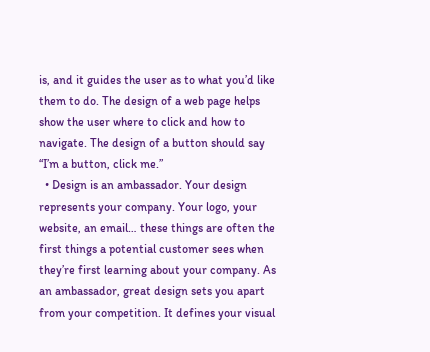is, and it guides the user as to what you’d like them to do. The design of a web page helps show the user where to click and how to navigate. The design of a button should say “I’m a button, click me.”
  • Design is an ambassador. Your design represents your company. Your logo, your website, an email… these things are often the first things a potential customer sees when they’re first learning about your company. As an ambassador, great design sets you apart from your competition. It defines your visual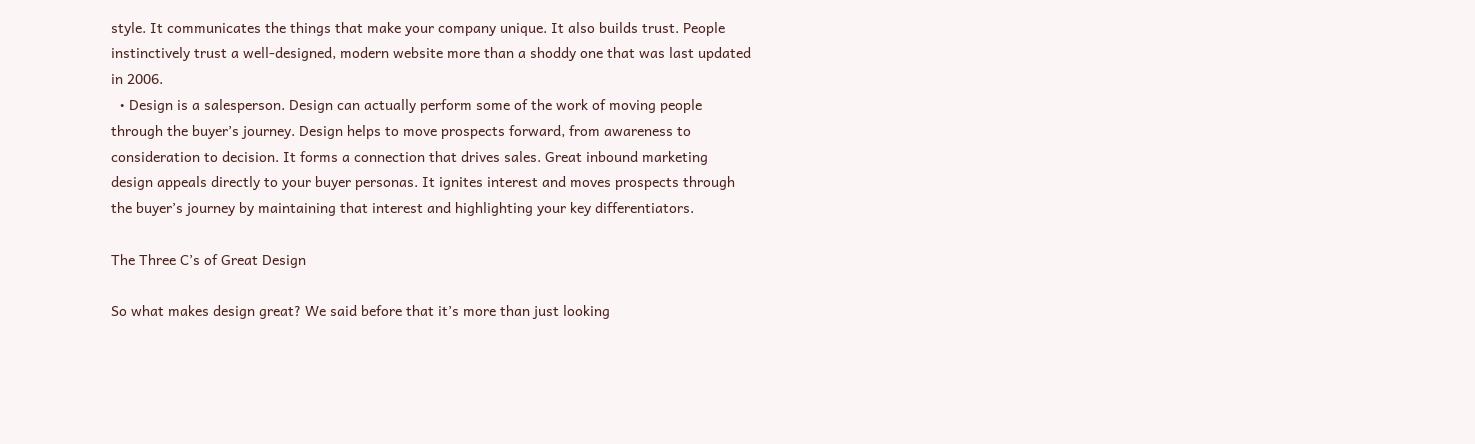style. It communicates the things that make your company unique. It also builds trust. People instinctively trust a well-designed, modern website more than a shoddy one that was last updated in 2006.
  • Design is a salesperson. Design can actually perform some of the work of moving people through the buyer’s journey. Design helps to move prospects forward, from awareness to consideration to decision. It forms a connection that drives sales. Great inbound marketing design appeals directly to your buyer personas. It ignites interest and moves prospects through the buyer’s journey by maintaining that interest and highlighting your key differentiators.

The Three C’s of Great Design

So what makes design great? We said before that it’s more than just looking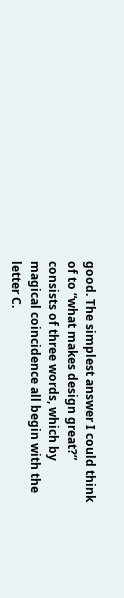good. The simplest answer I could think of to “what makes design great?” consists of three words, which by magical coincidence all begin with the letter C.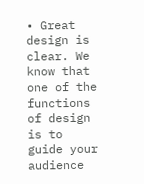• Great design is clear. We know that one of the functions of design is to guide your audience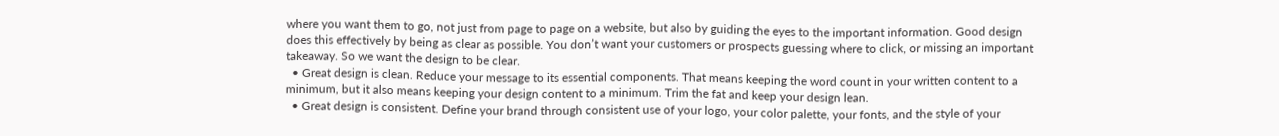where you want them to go, not just from page to page on a website, but also by guiding the eyes to the important information. Good design does this effectively by being as clear as possible. You don’t want your customers or prospects guessing where to click, or missing an important takeaway. So we want the design to be clear.
  • Great design is clean. Reduce your message to its essential components. That means keeping the word count in your written content to a minimum, but it also means keeping your design content to a minimum. Trim the fat and keep your design lean.
  • Great design is consistent. Define your brand through consistent use of your logo, your color palette, your fonts, and the style of your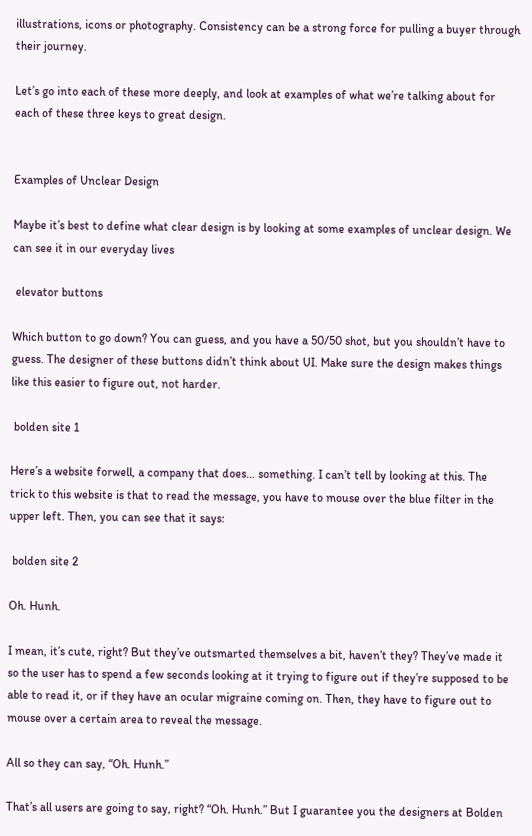illustrations, icons or photography. Consistency can be a strong force for pulling a buyer through their journey.

Let’s go into each of these more deeply, and look at examples of what we’re talking about for each of these three keys to great design.


Examples of Unclear Design

Maybe it’s best to define what clear design is by looking at some examples of unclear design. We can see it in our everyday lives

 elevator buttons

Which button to go down? You can guess, and you have a 50/50 shot, but you shouldn’t have to guess. The designer of these buttons didn’t think about UI. Make sure the design makes things like this easier to figure out, not harder.

 bolden site 1

Here’s a website forwell, a company that does… something. I can’t tell by looking at this. The trick to this website is that to read the message, you have to mouse over the blue filter in the upper left. Then, you can see that it says:

 bolden site 2

Oh. Hunh.

I mean, it’s cute, right? But they’ve outsmarted themselves a bit, haven’t they? They’ve made it so the user has to spend a few seconds looking at it trying to figure out if they’re supposed to be able to read it, or if they have an ocular migraine coming on. Then, they have to figure out to mouse over a certain area to reveal the message.

All so they can say, “Oh. Hunh.”

That’s all users are going to say, right? “Oh. Hunh.” But I guarantee you the designers at Bolden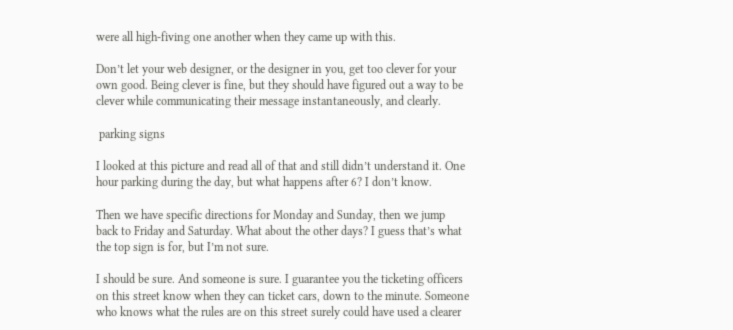were all high-fiving one another when they came up with this.

Don’t let your web designer, or the designer in you, get too clever for your own good. Being clever is fine, but they should have figured out a way to be clever while communicating their message instantaneously, and clearly.

 parking signs

I looked at this picture and read all of that and still didn’t understand it. One hour parking during the day, but what happens after 6? I don’t know.

Then we have specific directions for Monday and Sunday, then we jump back to Friday and Saturday. What about the other days? I guess that’s what the top sign is for, but I’m not sure.

I should be sure. And someone is sure. I guarantee you the ticketing officers on this street know when they can ticket cars, down to the minute. Someone who knows what the rules are on this street surely could have used a clearer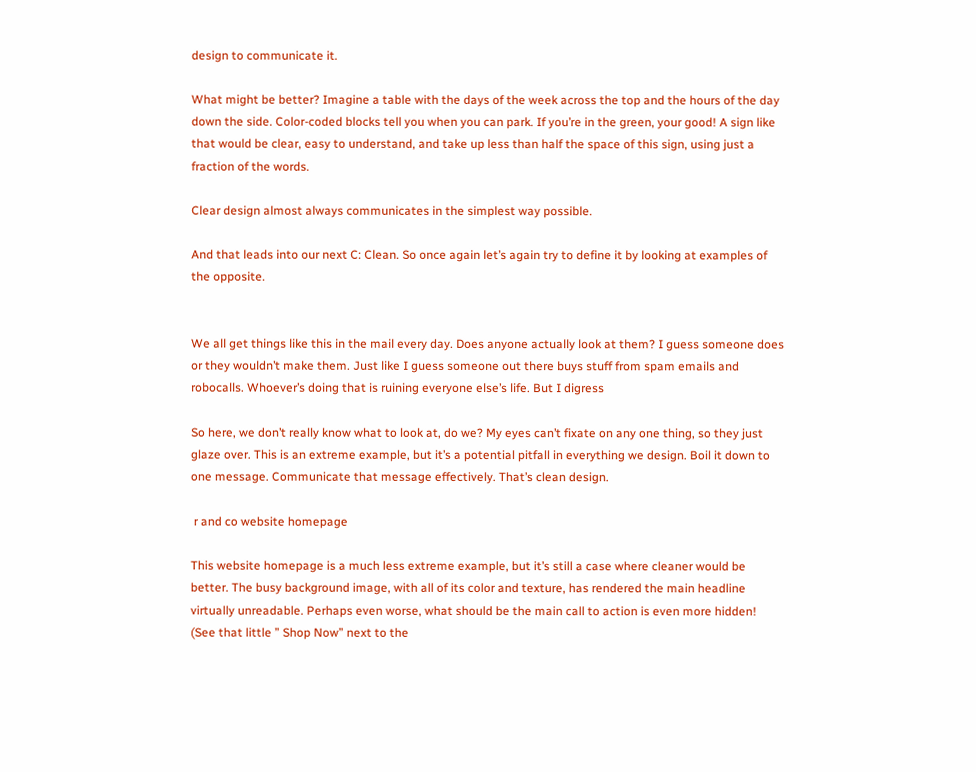design to communicate it.

What might be better? Imagine a table with the days of the week across the top and the hours of the day down the side. Color-coded blocks tell you when you can park. If you’re in the green, your good! A sign like that would be clear, easy to understand, and take up less than half the space of this sign, using just a fraction of the words.

Clear design almost always communicates in the simplest way possible.

And that leads into our next C: Clean. So once again let’s again try to define it by looking at examples of the opposite.


We all get things like this in the mail every day. Does anyone actually look at them? I guess someone does or they wouldn’t make them. Just like I guess someone out there buys stuff from spam emails and robocalls. Whoever’s doing that is ruining everyone else’s life. But I digress

So here, we don’t really know what to look at, do we? My eyes can’t fixate on any one thing, so they just glaze over. This is an extreme example, but it’s a potential pitfall in everything we design. Boil it down to one message. Communicate that message effectively. That’s clean design.

 r and co website homepage

This website homepage is a much less extreme example, but it’s still a case where cleaner would be better. The busy background image, with all of its color and texture, has rendered the main headline virtually unreadable. Perhaps even worse, what should be the main call to action is even more hidden! (See that little ” Shop Now” next to the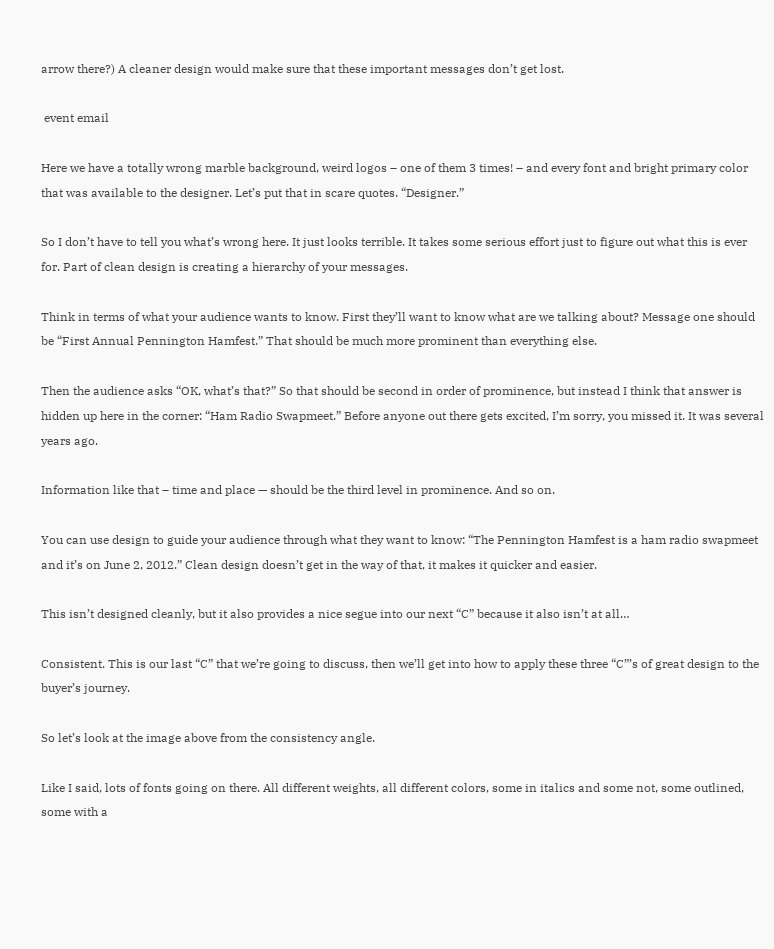arrow there?) A cleaner design would make sure that these important messages don’t get lost.

 event email

Here we have a totally wrong marble background, weird logos – one of them 3 times! – and every font and bright primary color that was available to the designer. Let’s put that in scare quotes. “Designer.”

So I don’t have to tell you what’s wrong here. It just looks terrible. It takes some serious effort just to figure out what this is ever for. Part of clean design is creating a hierarchy of your messages.

Think in terms of what your audience wants to know. First they’ll want to know what are we talking about? Message one should be “First Annual Pennington Hamfest.” That should be much more prominent than everything else.

Then the audience asks “OK, what’s that?” So that should be second in order of prominence, but instead I think that answer is hidden up here in the corner: “Ham Radio Swapmeet.” Before anyone out there gets excited, I’m sorry, you missed it. It was several years ago.

Information like that – time and place — should be the third level in prominence. And so on.

You can use design to guide your audience through what they want to know: “The Pennington Hamfest is a ham radio swapmeet and it’s on June 2, 2012.” Clean design doesn’t get in the way of that, it makes it quicker and easier.

This isn’t designed cleanly, but it also provides a nice segue into our next “C” because it also isn’t at all…

Consistent. This is our last “C” that we’re going to discuss, then we’ll get into how to apply these three “C”’s of great design to the buyer’s journey.

So let’s look at the image above from the consistency angle.

Like I said, lots of fonts going on there. All different weights, all different colors, some in italics and some not, some outlined, some with a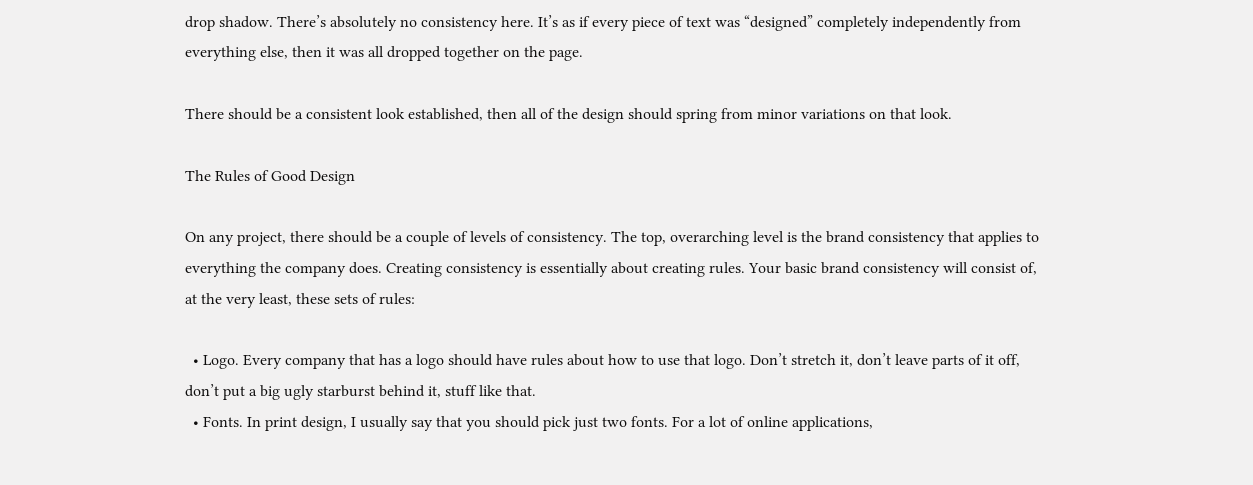drop shadow. There’s absolutely no consistency here. It’s as if every piece of text was “designed” completely independently from everything else, then it was all dropped together on the page.

There should be a consistent look established, then all of the design should spring from minor variations on that look.

The Rules of Good Design

On any project, there should be a couple of levels of consistency. The top, overarching level is the brand consistency that applies to everything the company does. Creating consistency is essentially about creating rules. Your basic brand consistency will consist of, at the very least, these sets of rules:

  • Logo. Every company that has a logo should have rules about how to use that logo. Don’t stretch it, don’t leave parts of it off, don’t put a big ugly starburst behind it, stuff like that.
  • Fonts. In print design, I usually say that you should pick just two fonts. For a lot of online applications,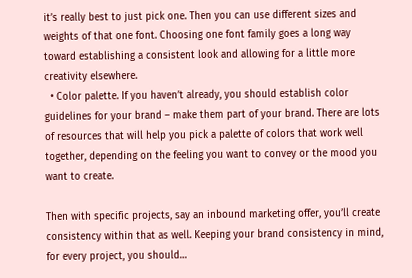it’s really best to just pick one. Then you can use different sizes and weights of that one font. Choosing one font family goes a long way toward establishing a consistent look and allowing for a little more creativity elsewhere.
  • Color palette. If you haven’t already, you should establish color guidelines for your brand – make them part of your brand. There are lots of resources that will help you pick a palette of colors that work well together, depending on the feeling you want to convey or the mood you want to create.

Then with specific projects, say an inbound marketing offer, you’ll create consistency within that as well. Keeping your brand consistency in mind, for every project, you should…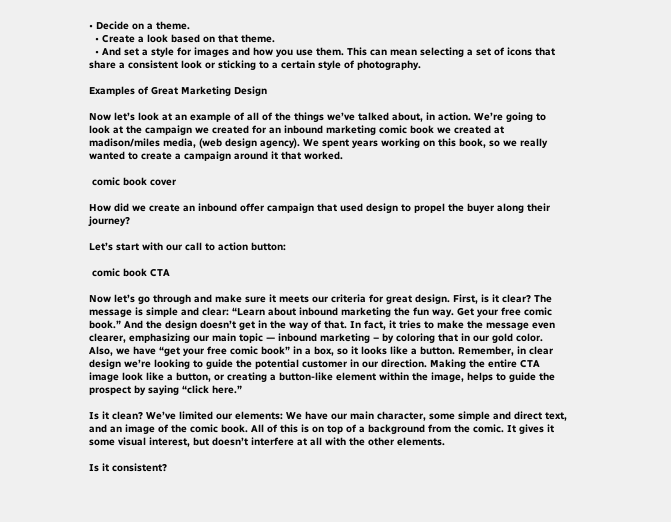• Decide on a theme.
  • Create a look based on that theme.
  • And set a style for images and how you use them. This can mean selecting a set of icons that share a consistent look or sticking to a certain style of photography.

Examples of Great Marketing Design

Now let’s look at an example of all of the things we’ve talked about, in action. We’re going to look at the campaign we created for an inbound marketing comic book we created at madison/miles media, (web design agency). We spent years working on this book, so we really wanted to create a campaign around it that worked.

 comic book cover

How did we create an inbound offer campaign that used design to propel the buyer along their journey?

Let’s start with our call to action button:

 comic book CTA

Now let’s go through and make sure it meets our criteria for great design. First, is it clear? The message is simple and clear: “Learn about inbound marketing the fun way. Get your free comic book.” And the design doesn’t get in the way of that. In fact, it tries to make the message even clearer, emphasizing our main topic — inbound marketing – by coloring that in our gold color. Also, we have “get your free comic book” in a box, so it looks like a button. Remember, in clear design we’re looking to guide the potential customer in our direction. Making the entire CTA image look like a button, or creating a button-like element within the image, helps to guide the prospect by saying “click here.”

Is it clean? We’ve limited our elements: We have our main character, some simple and direct text, and an image of the comic book. All of this is on top of a background from the comic. It gives it some visual interest, but doesn’t interfere at all with the other elements.

Is it consistent?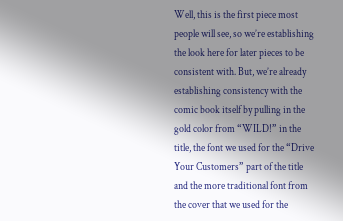Well, this is the first piece most people will see, so we’re establishing the look here for later pieces to be consistent with. But, we’re already establishing consistency with the comic book itself by pulling in the gold color from “WILD!” in the title, the font we used for the “Drive Your Customers” part of the title and the more traditional font from the cover that we used for the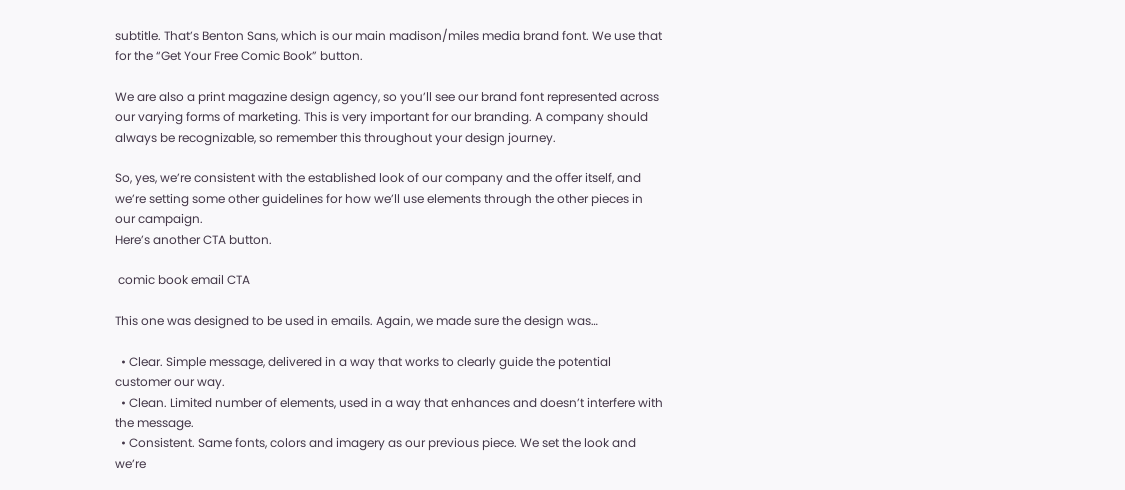subtitle. That’s Benton Sans, which is our main madison/miles media brand font. We use that for the “Get Your Free Comic Book” button.

We are also a print magazine design agency, so you’ll see our brand font represented across our varying forms of marketing. This is very important for our branding. A company should always be recognizable, so remember this throughout your design journey.

So, yes, we’re consistent with the established look of our company and the offer itself, and we’re setting some other guidelines for how we’ll use elements through the other pieces in our campaign.
Here’s another CTA button.

 comic book email CTA

This one was designed to be used in emails. Again, we made sure the design was…

  • Clear. Simple message, delivered in a way that works to clearly guide the potential customer our way.
  • Clean. Limited number of elements, used in a way that enhances and doesn’t interfere with the message.
  • Consistent. Same fonts, colors and imagery as our previous piece. We set the look and we’re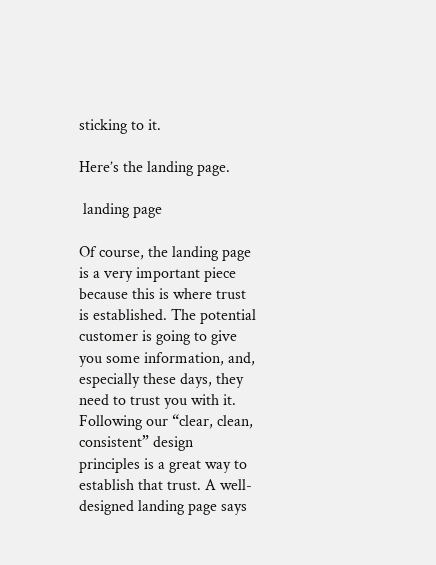sticking to it.

Here’s the landing page.

 landing page

Of course, the landing page is a very important piece because this is where trust is established. The potential customer is going to give you some information, and, especially these days, they need to trust you with it. Following our “clear, clean, consistent” design principles is a great way to establish that trust. A well-designed landing page says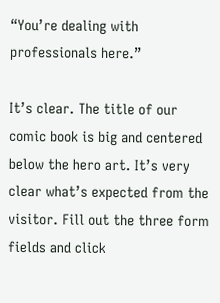“You’re dealing with professionals here.”

It’s clear. The title of our comic book is big and centered below the hero art. It’s very clear what’s expected from the visitor. Fill out the three form fields and click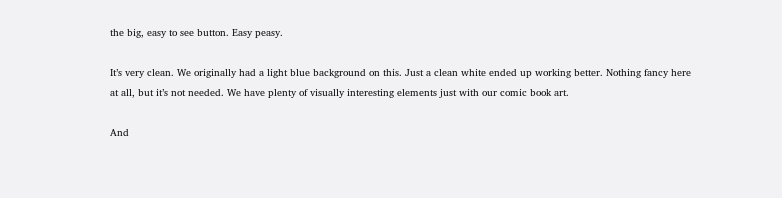the big, easy to see button. Easy peasy.

It’s very clean. We originally had a light blue background on this. Just a clean white ended up working better. Nothing fancy here at all, but it’s not needed. We have plenty of visually interesting elements just with our comic book art.

And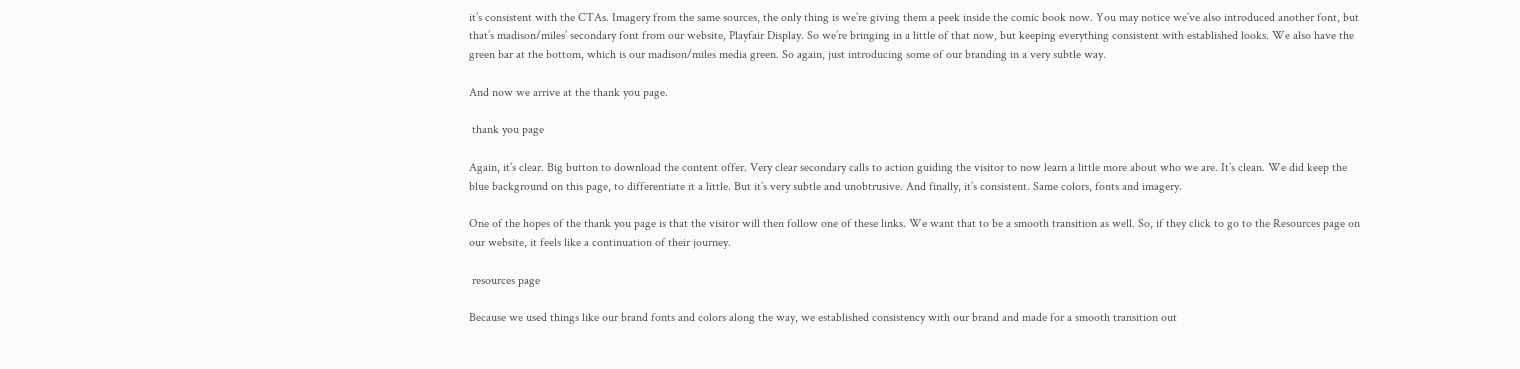it’s consistent with the CTAs. Imagery from the same sources, the only thing is we’re giving them a peek inside the comic book now. You may notice we’ve also introduced another font, but that’s madison/miles’ secondary font from our website, Playfair Display. So we’re bringing in a little of that now, but keeping everything consistent with established looks. We also have the green bar at the bottom, which is our madison/miles media green. So again, just introducing some of our branding in a very subtle way.

And now we arrive at the thank you page.

 thank you page

Again, it’s clear. Big button to download the content offer. Very clear secondary calls to action guiding the visitor to now learn a little more about who we are. It’s clean. We did keep the blue background on this page, to differentiate it a little. But it’s very subtle and unobtrusive. And finally, it’s consistent. Same colors, fonts and imagery.

One of the hopes of the thank you page is that the visitor will then follow one of these links. We want that to be a smooth transition as well. So, if they click to go to the Resources page on our website, it feels like a continuation of their journey.

 resources page

Because we used things like our brand fonts and colors along the way, we established consistency with our brand and made for a smooth transition out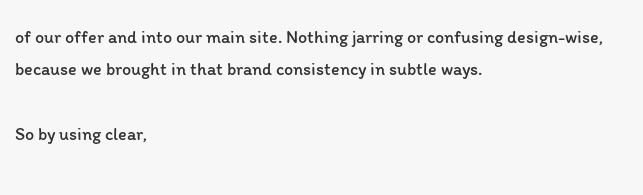of our offer and into our main site. Nothing jarring or confusing design-wise, because we brought in that brand consistency in subtle ways.

So by using clear,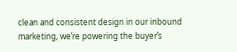clean and consistent design in our inbound marketing, we’re powering the buyer’s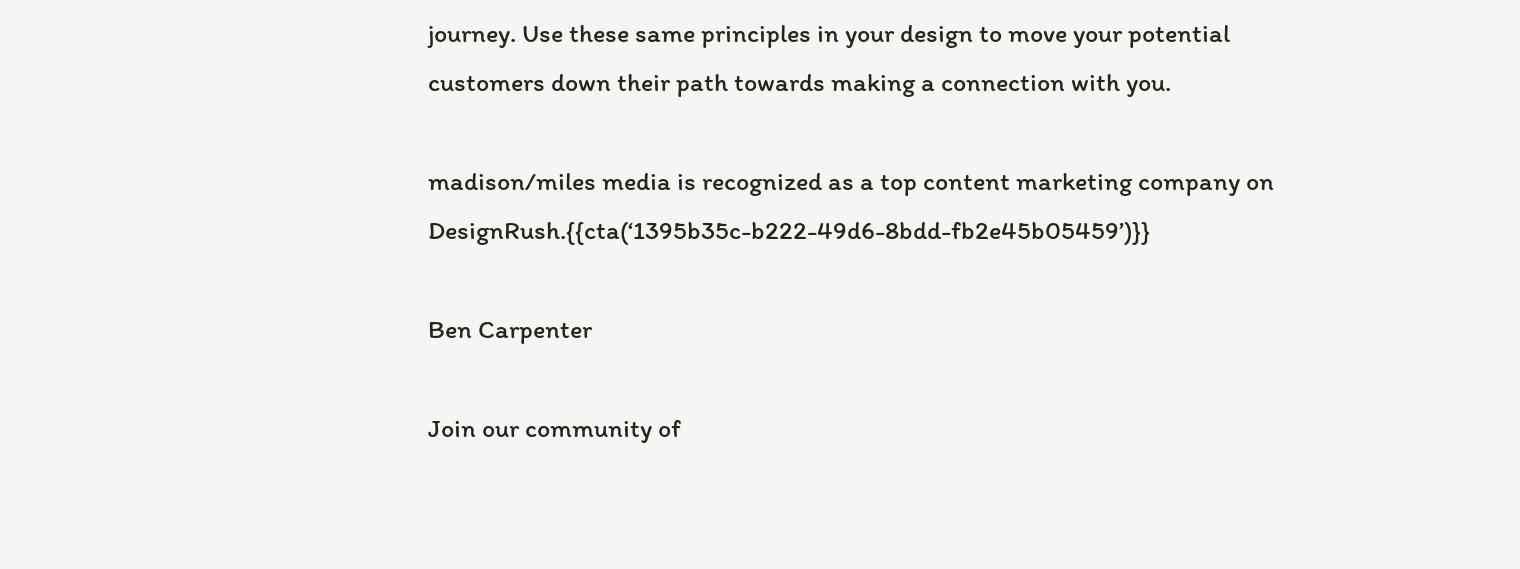journey. Use these same principles in your design to move your potential customers down their path towards making a connection with you.

madison/miles media is recognized as a top content marketing company on DesignRush.{{cta(‘1395b35c-b222-49d6-8bdd-fb2e45b05459’)}}

Ben Carpenter

Join our community of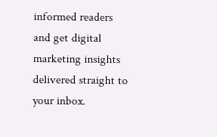informed readers and get digital marketing insights delivered straight to your inbox.